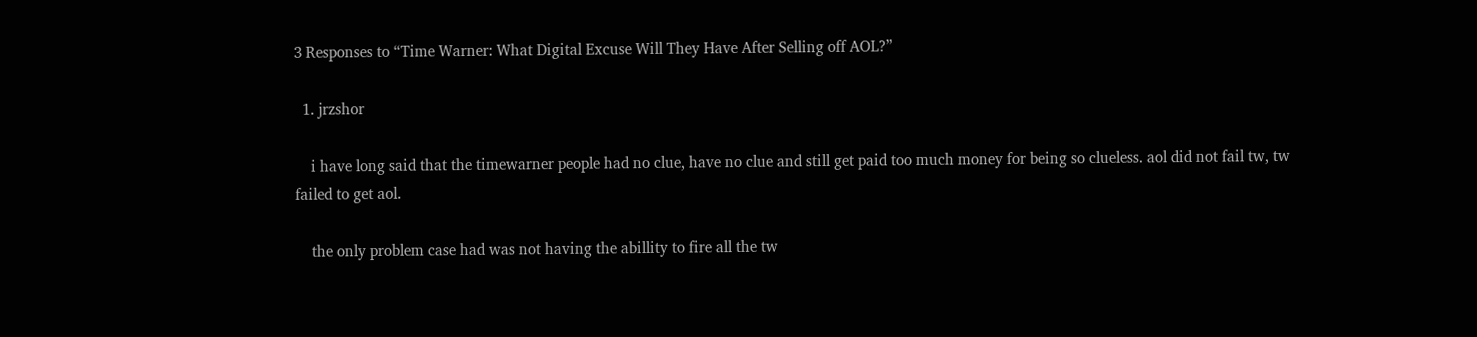3 Responses to “Time Warner: What Digital Excuse Will They Have After Selling off AOL?”

  1. jrzshor

    i have long said that the timewarner people had no clue, have no clue and still get paid too much money for being so clueless. aol did not fail tw, tw failed to get aol.

    the only problem case had was not having the abillity to fire all the tw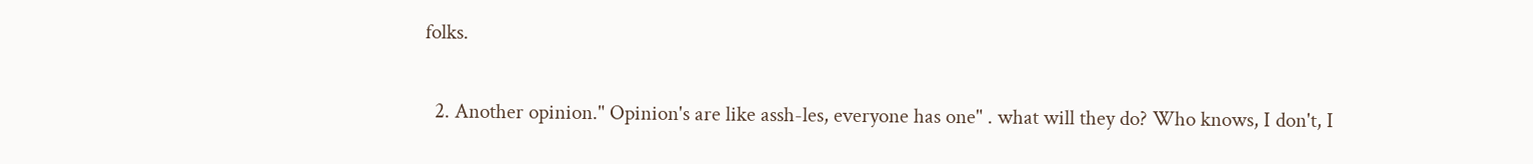folks.

  2. Another opinion." Opinion's are like assh-les, everyone has one" . what will they do? Who knows, I don't, I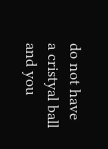do not have a cristyal ball and you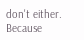don't either. Because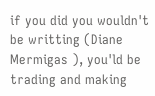if you did you wouldn't be writting (Diane Mermigas ), you'ld be trading and making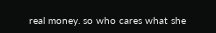real money. so who cares what she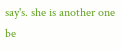say's. she is another one be